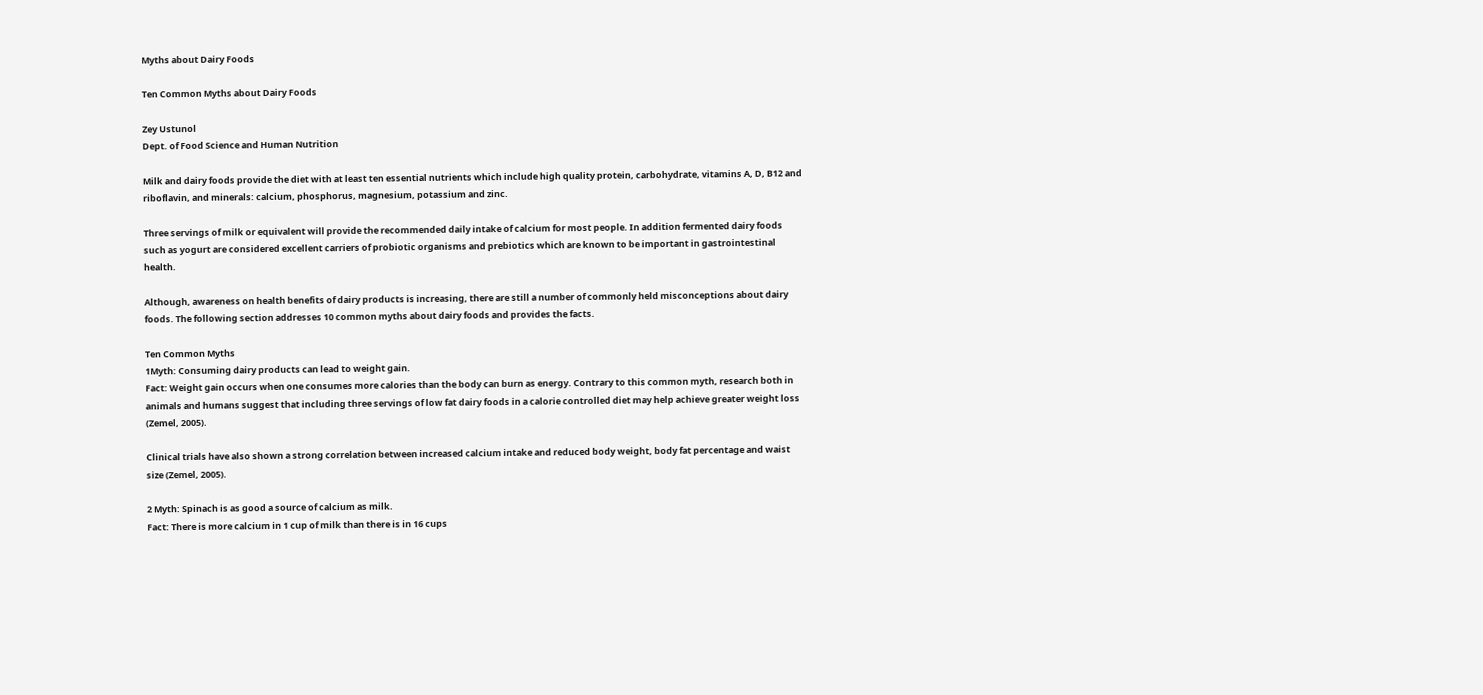Myths about Dairy Foods

Ten Common Myths about Dairy Foods

Zey Ustunol
Dept. of Food Science and Human Nutrition

Milk and dairy foods provide the diet with at least ten essential nutrients which include high quality protein, carbohydrate, vitamins A, D, B12 and riboflavin, and minerals: calcium, phosphorus, magnesium, potassium and zinc.

Three servings of milk or equivalent will provide the recommended daily intake of calcium for most people. In addition fermented dairy foods such as yogurt are considered excellent carriers of probiotic organisms and prebiotics which are known to be important in gastrointestinal health.

Although, awareness on health benefits of dairy products is increasing, there are still a number of commonly held misconceptions about dairy foods. The following section addresses 10 common myths about dairy foods and provides the facts.

Ten Common Myths
1Myth: Consuming dairy products can lead to weight gain.
Fact: Weight gain occurs when one consumes more calories than the body can burn as energy. Contrary to this common myth, research both in animals and humans suggest that including three servings of low fat dairy foods in a calorie controlled diet may help achieve greater weight loss (Zemel, 2005).

Clinical trials have also shown a strong correlation between increased calcium intake and reduced body weight, body fat percentage and waist size (Zemel, 2005).

2 Myth: Spinach is as good a source of calcium as milk.
Fact: There is more calcium in 1 cup of milk than there is in 16 cups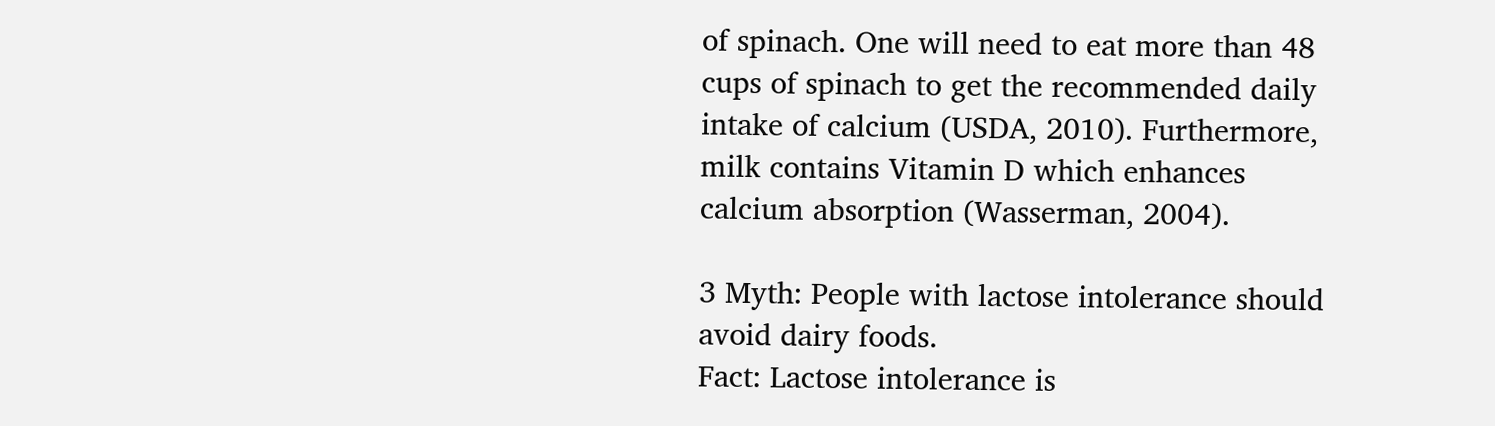of spinach. One will need to eat more than 48 cups of spinach to get the recommended daily intake of calcium (USDA, 2010). Furthermore, milk contains Vitamin D which enhances calcium absorption (Wasserman, 2004).

3 Myth: People with lactose intolerance should avoid dairy foods.
Fact: Lactose intolerance is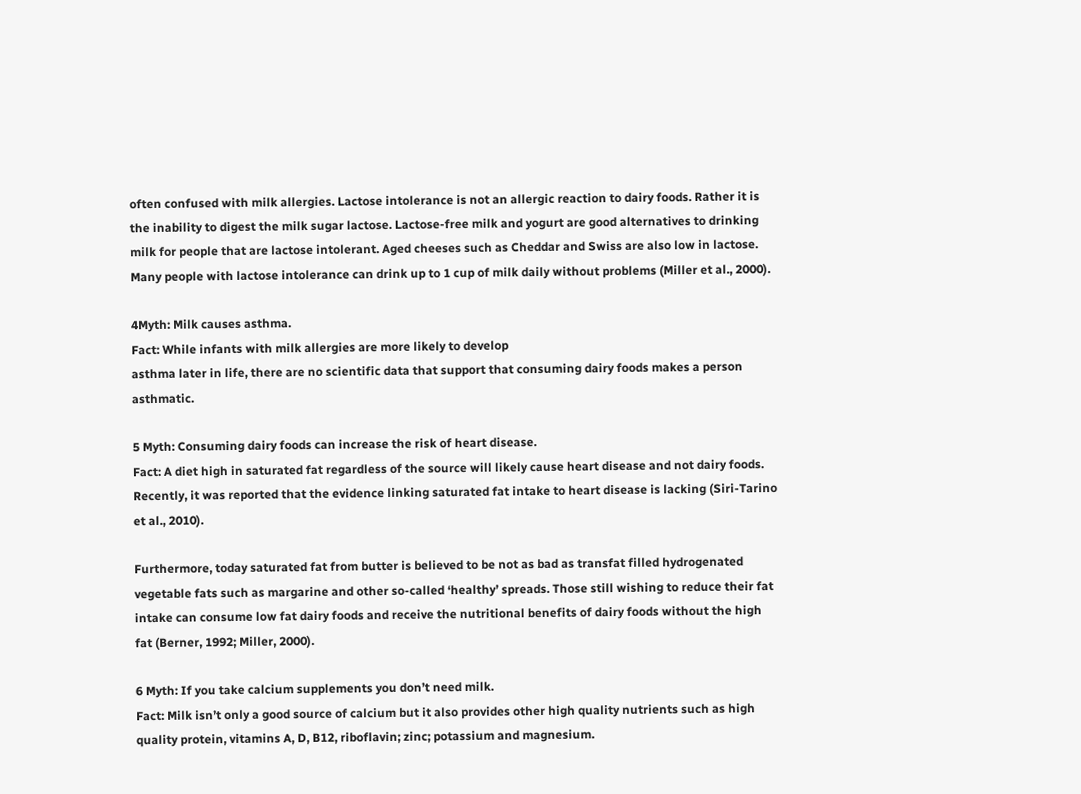often confused with milk allergies. Lactose intolerance is not an allergic reaction to dairy foods. Rather it is the inability to digest the milk sugar lactose. Lactose-free milk and yogurt are good alternatives to drinking milk for people that are lactose intolerant. Aged cheeses such as Cheddar and Swiss are also low in lactose. Many people with lactose intolerance can drink up to 1 cup of milk daily without problems (Miller et al., 2000).

4Myth: Milk causes asthma.
Fact: While infants with milk allergies are more likely to develop
asthma later in life, there are no scientific data that support that consuming dairy foods makes a person asthmatic.

5 Myth: Consuming dairy foods can increase the risk of heart disease.
Fact: A diet high in saturated fat regardless of the source will likely cause heart disease and not dairy foods. Recently, it was reported that the evidence linking saturated fat intake to heart disease is lacking (Siri-Tarino et al., 2010).

Furthermore, today saturated fat from butter is believed to be not as bad as transfat filled hydrogenated vegetable fats such as margarine and other so-called ‘healthy’ spreads. Those still wishing to reduce their fat intake can consume low fat dairy foods and receive the nutritional benefits of dairy foods without the high fat (Berner, 1992; Miller, 2000).

6 Myth: If you take calcium supplements you don’t need milk.
Fact: Milk isn’t only a good source of calcium but it also provides other high quality nutrients such as high quality protein, vitamins A, D, B12, riboflavin; zinc; potassium and magnesium.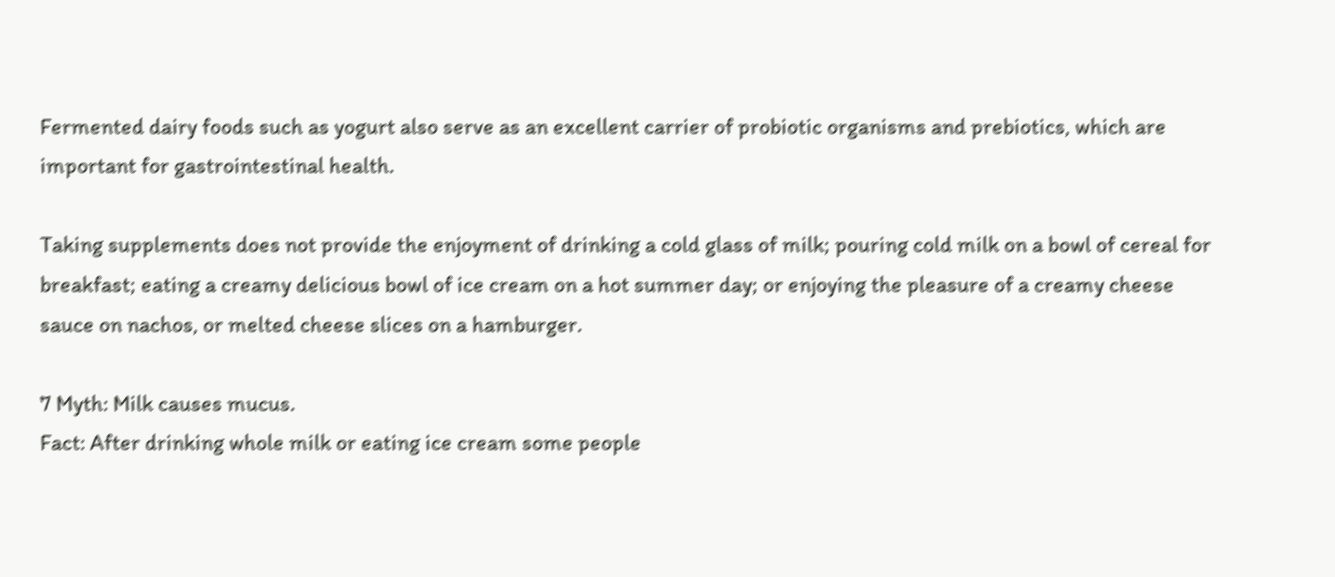Fermented dairy foods such as yogurt also serve as an excellent carrier of probiotic organisms and prebiotics, which are important for gastrointestinal health.

Taking supplements does not provide the enjoyment of drinking a cold glass of milk; pouring cold milk on a bowl of cereal for breakfast; eating a creamy delicious bowl of ice cream on a hot summer day; or enjoying the pleasure of a creamy cheese sauce on nachos, or melted cheese slices on a hamburger.

7 Myth: Milk causes mucus.
Fact: After drinking whole milk or eating ice cream some people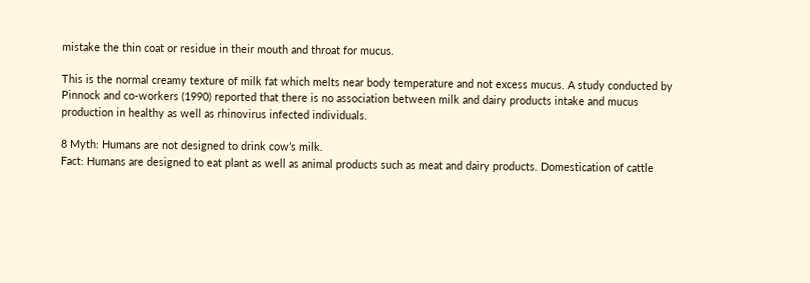mistake the thin coat or residue in their mouth and throat for mucus.

This is the normal creamy texture of milk fat which melts near body temperature and not excess mucus. A study conducted by Pinnock and co-workers (1990) reported that there is no association between milk and dairy products intake and mucus production in healthy as well as rhinovirus infected individuals.

8 Myth: Humans are not designed to drink cow’s milk.
Fact: Humans are designed to eat plant as well as animal products such as meat and dairy products. Domestication of cattle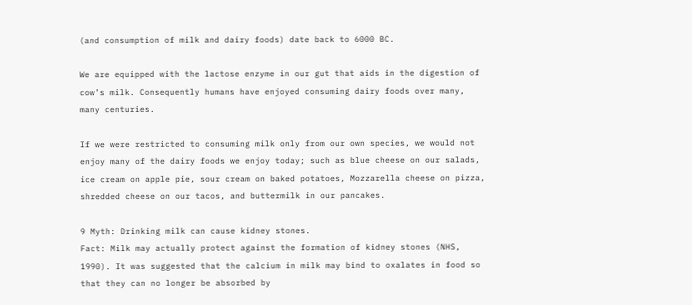(and consumption of milk and dairy foods) date back to 6000 BC.

We are equipped with the lactose enzyme in our gut that aids in the digestion of cow’s milk. Consequently humans have enjoyed consuming dairy foods over many, many centuries.

If we were restricted to consuming milk only from our own species, we would not enjoy many of the dairy foods we enjoy today; such as blue cheese on our salads, ice cream on apple pie, sour cream on baked potatoes, Mozzarella cheese on pizza, shredded cheese on our tacos, and buttermilk in our pancakes.

9 Myth: Drinking milk can cause kidney stones.
Fact: Milk may actually protect against the formation of kidney stones (NHS, 1990). It was suggested that the calcium in milk may bind to oxalates in food so that they can no longer be absorbed by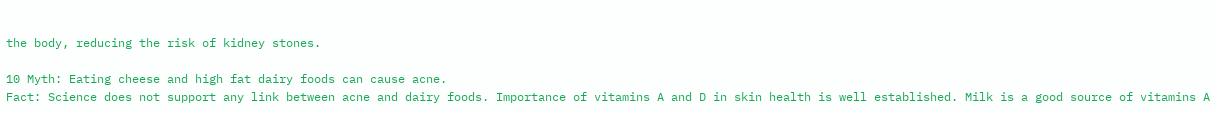the body, reducing the risk of kidney stones.

10 Myth: Eating cheese and high fat dairy foods can cause acne.
Fact: Science does not support any link between acne and dairy foods. Importance of vitamins A and D in skin health is well established. Milk is a good source of vitamins A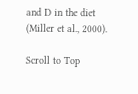and D in the diet (Miller et al., 2000).

Scroll to Top